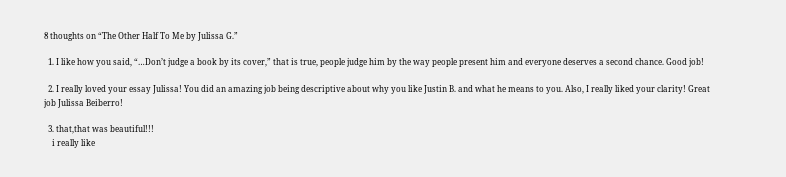8 thoughts on “The Other Half To Me by Julissa G.”

  1. I like how you said, “…Don’t judge a book by its cover,” that is true, people judge him by the way people present him and everyone deserves a second chance. Good job!

  2. I really loved your essay Julissa! You did an amazing job being descriptive about why you like Justin B. and what he means to you. Also, I really liked your clarity! Great job Julissa Beiberro!

  3. that,that was beautiful!!!
    i really like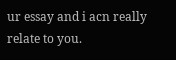ur essay and i acn really relate to you.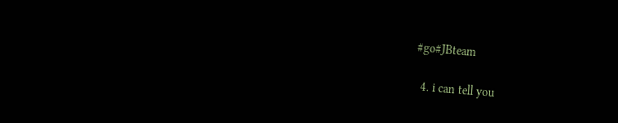#go#JBteam

  4. i can tell you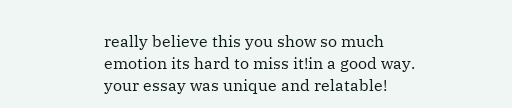really believe this you show so much emotion its hard to miss it!in a good way. your essay was unique and relatable!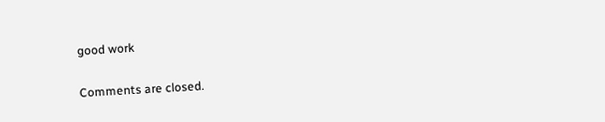good work

Comments are closed.